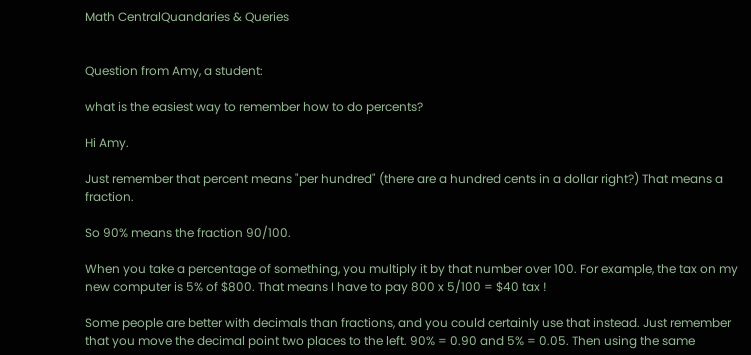Math CentralQuandaries & Queries


Question from Amy, a student:

what is the easiest way to remember how to do percents?

Hi Amy.

Just remember that percent means "per hundred" (there are a hundred cents in a dollar right?) That means a fraction.

So 90% means the fraction 90/100.

When you take a percentage of something, you multiply it by that number over 100. For example, the tax on my new computer is 5% of $800. That means I have to pay 800 x 5/100 = $40 tax !

Some people are better with decimals than fractions, and you could certainly use that instead. Just remember that you move the decimal point two places to the left. 90% = 0.90 and 5% = 0.05. Then using the same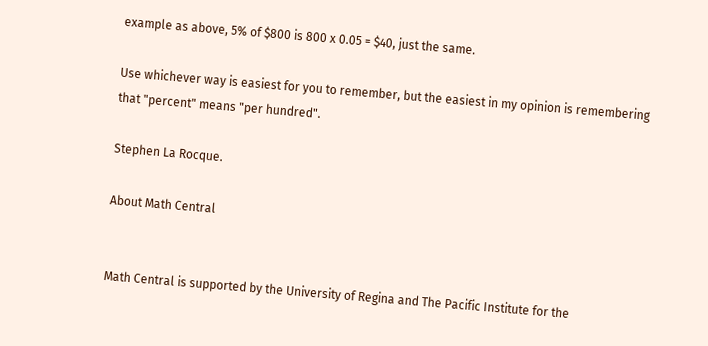example as above, 5% of $800 is 800 x 0.05 = $40, just the same.

Use whichever way is easiest for you to remember, but the easiest in my opinion is remembering that "percent" means "per hundred".

Stephen La Rocque.

About Math Central


Math Central is supported by the University of Regina and The Pacific Institute for the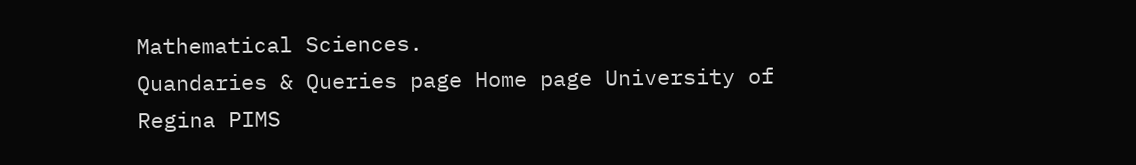Mathematical Sciences.
Quandaries & Queries page Home page University of Regina PIMS